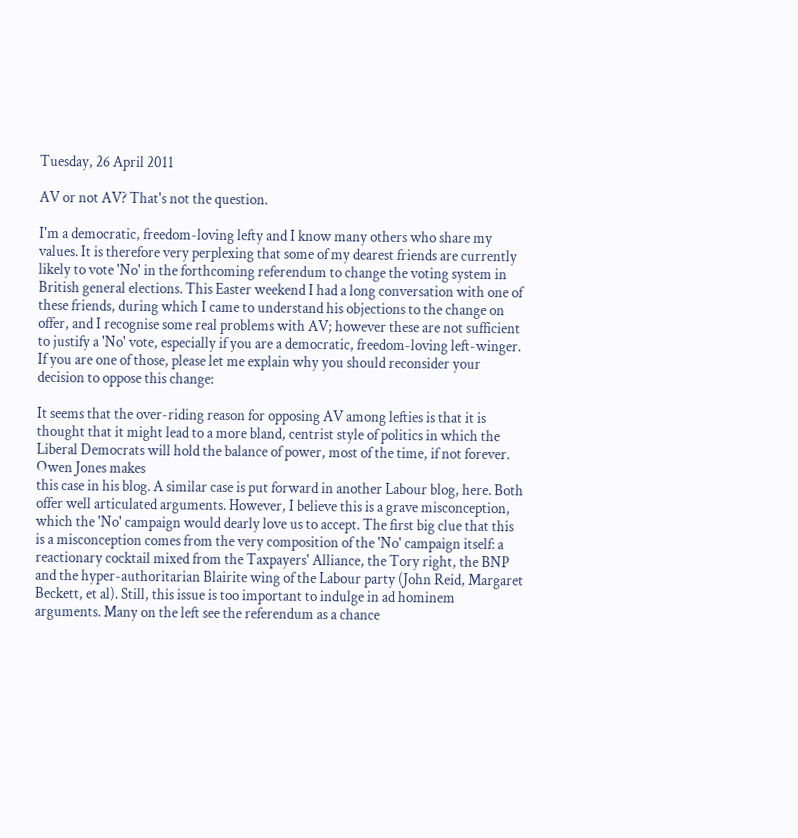Tuesday, 26 April 2011

AV or not AV? That's not the question.

I'm a democratic, freedom-loving lefty and I know many others who share my values. It is therefore very perplexing that some of my dearest friends are currently likely to vote 'No' in the forthcoming referendum to change the voting system in British general elections. This Easter weekend I had a long conversation with one of these friends, during which I came to understand his objections to the change on offer, and I recognise some real problems with AV; however these are not sufficient to justify a 'No' vote, especially if you are a democratic, freedom-loving left-winger. If you are one of those, please let me explain why you should reconsider your decision to oppose this change:

It seems that the over-riding reason for opposing AV among lefties is that it is thought that it might lead to a more bland, centrist style of politics in which the Liberal Democrats will hold the balance of power, most of the time, if not forever. Owen Jones makes
this case in his blog. A similar case is put forward in another Labour blog, here. Both offer well articulated arguments. However, I believe this is a grave misconception, which the 'No' campaign would dearly love us to accept. The first big clue that this is a misconception comes from the very composition of the 'No' campaign itself: a reactionary cocktail mixed from the Taxpayers' Alliance, the Tory right, the BNP and the hyper-authoritarian Blairite wing of the Labour party (John Reid, Margaret Beckett, et al). Still, this issue is too important to indulge in ad hominem arguments. Many on the left see the referendum as a chance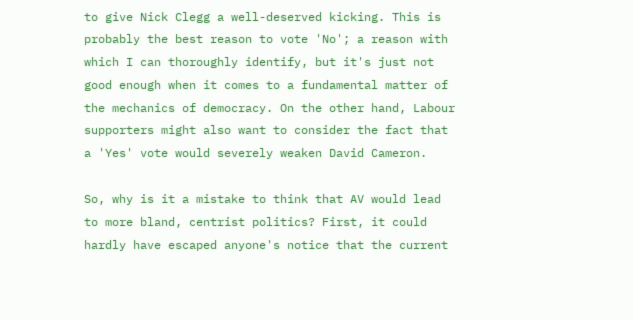to give Nick Clegg a well-deserved kicking. This is probably the best reason to vote 'No'; a reason with which I can thoroughly identify, but it's just not good enough when it comes to a fundamental matter of the mechanics of democracy. On the other hand, Labour supporters might also want to consider the fact that a 'Yes' vote would severely weaken David Cameron.

So, why is it a mistake to think that AV would lead to more bland, centrist politics? First, it could hardly have escaped anyone's notice that the current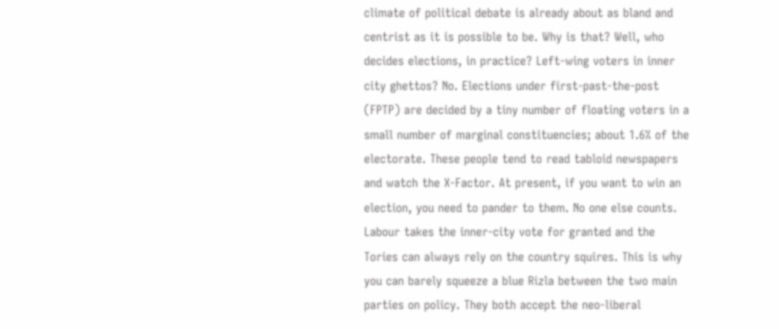climate of political debate is already about as bland and centrist as it is possible to be. Why is that? Well, who decides elections, in practice? Left-wing voters in inner city ghettos? No. Elections under first-past-the-post (FPTP) are decided by a tiny number of floating voters in a small number of marginal constituencies; about 1.6% of the electorate. These people tend to read tabloid newspapers and watch the X-Factor. At present, if you want to win an election, you need to pander to them. No one else counts. Labour takes the inner-city vote for granted and the Tories can always rely on the country squires. This is why you can barely squeeze a blue Rizla between the two main parties on policy. They both accept the neo-liberal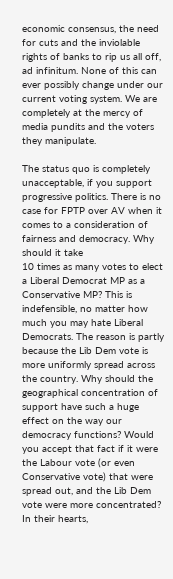economic consensus, the need for cuts and the inviolable rights of banks to rip us all off, ad infinitum. None of this can ever possibly change under our current voting system. We are completely at the mercy of media pundits and the voters they manipulate.

The status quo is completely unacceptable, if you support progressive politics. There is no case for FPTP over AV when it comes to a consideration of fairness and democracy. Why should it take
10 times as many votes to elect a Liberal Democrat MP as a Conservative MP? This is indefensible, no matter how much you may hate Liberal Democrats. The reason is partly because the Lib Dem vote is more uniformly spread across the country. Why should the geographical concentration of support have such a huge effect on the way our democracy functions? Would you accept that fact if it were the Labour vote (or even Conservative vote) that were spread out, and the Lib Dem vote were more concentrated? In their hearts,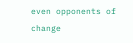even opponents of change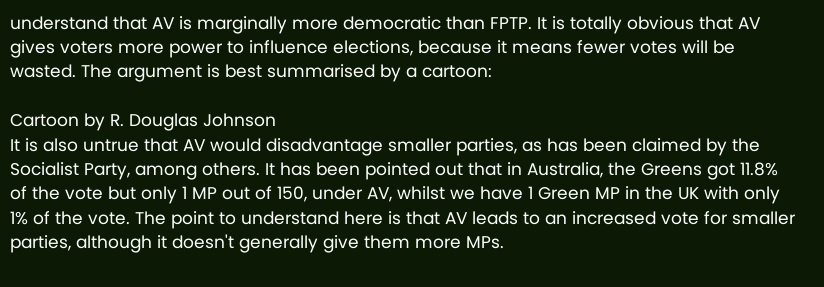understand that AV is marginally more democratic than FPTP. It is totally obvious that AV gives voters more power to influence elections, because it means fewer votes will be wasted. The argument is best summarised by a cartoon:

Cartoon by R. Douglas Johnson
It is also untrue that AV would disadvantage smaller parties, as has been claimed by the Socialist Party, among others. It has been pointed out that in Australia, the Greens got 11.8% of the vote but only 1 MP out of 150, under AV, whilst we have 1 Green MP in the UK with only 1% of the vote. The point to understand here is that AV leads to an increased vote for smaller parties, although it doesn't generally give them more MPs.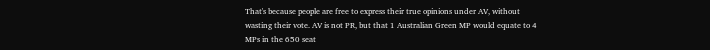That's because people are free to express their true opinions under AV, without wasting their vote. AV is not PR, but that 1 Australian Green MP would equate to 4 MPs in the 650 seat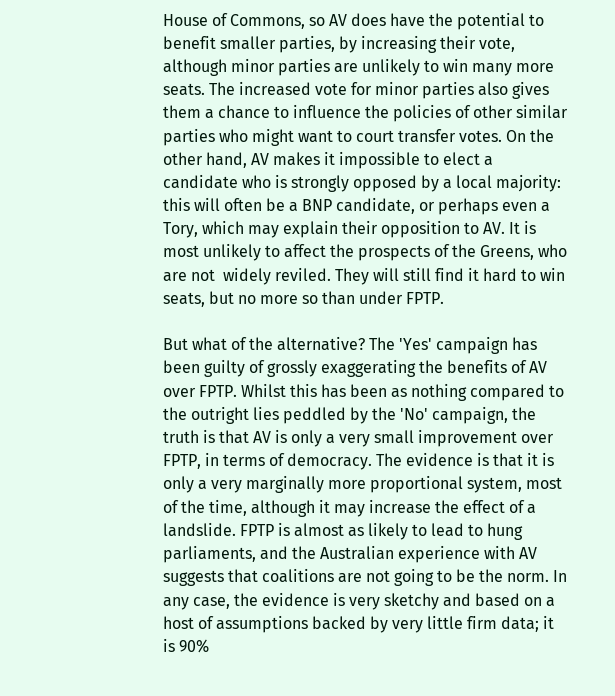House of Commons, so AV does have the potential to benefit smaller parties, by increasing their vote, although minor parties are unlikely to win many more seats. The increased vote for minor parties also gives them a chance to influence the policies of other similar parties who might want to court transfer votes. On the other hand, AV makes it impossible to elect a candidate who is strongly opposed by a local majority: this will often be a BNP candidate, or perhaps even a Tory, which may explain their opposition to AV. It is most unlikely to affect the prospects of the Greens, who are not  widely reviled. They will still find it hard to win seats, but no more so than under FPTP.

But what of the alternative? The 'Yes' campaign has been guilty of grossly exaggerating the benefits of AV over FPTP. Whilst this has been as nothing compared to the outright lies peddled by the 'No' campaign, the truth is that AV is only a very small improvement over FPTP, in terms of democracy. The evidence is that it is only a very marginally more proportional system, most of the time, although it may increase the effect of a landslide. FPTP is almost as likely to lead to hung parliaments, and the Australian experience with AV suggests that coalitions are not going to be the norm. In any case, the evidence is very sketchy and based on a host of assumptions backed by very little firm data; it is 90%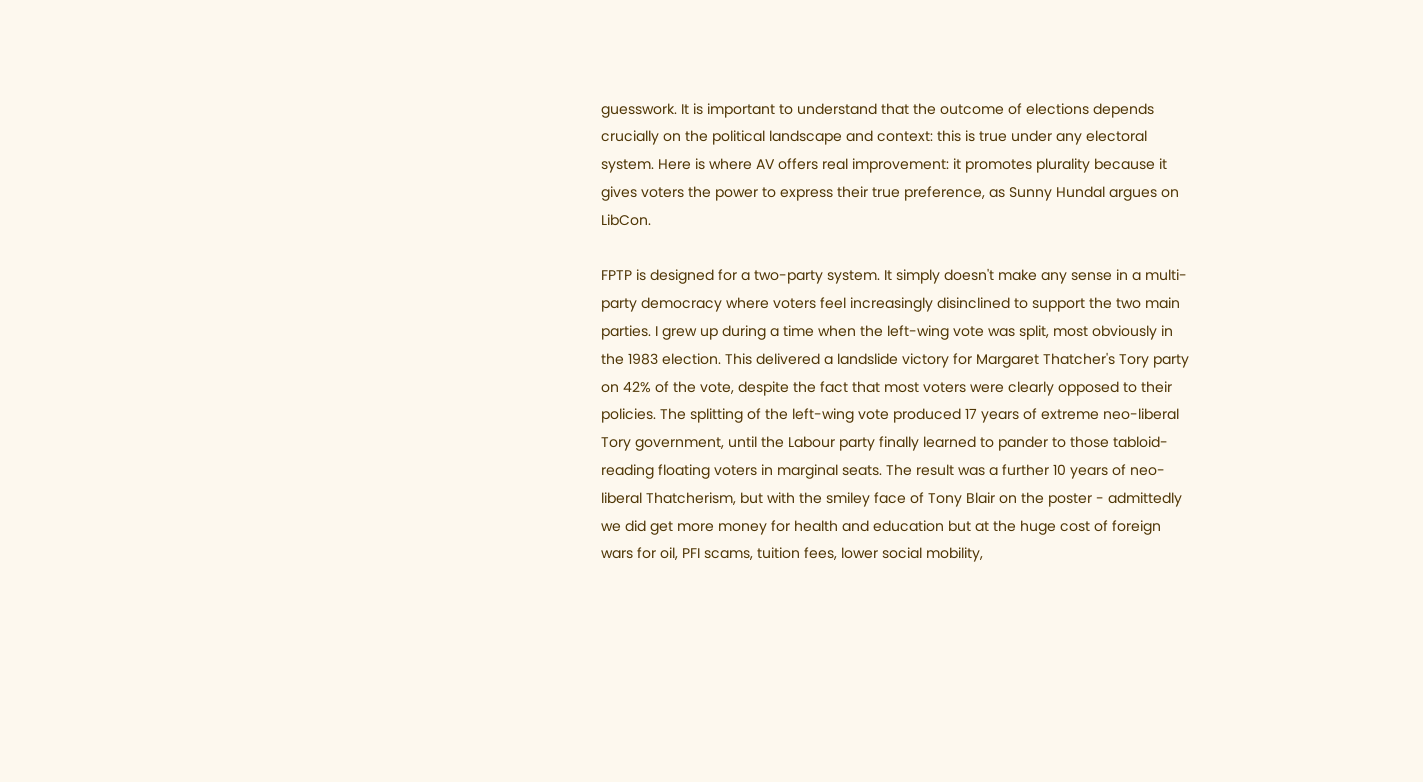guesswork. It is important to understand that the outcome of elections depends crucially on the political landscape and context: this is true under any electoral system. Here is where AV offers real improvement: it promotes plurality because it gives voters the power to express their true preference, as Sunny Hundal argues on LibCon.

FPTP is designed for a two-party system. It simply doesn't make any sense in a multi-party democracy where voters feel increasingly disinclined to support the two main parties. I grew up during a time when the left-wing vote was split, most obviously in the 1983 election. This delivered a landslide victory for Margaret Thatcher's Tory party on 42% of the vote, despite the fact that most voters were clearly opposed to their policies. The splitting of the left-wing vote produced 17 years of extreme neo-liberal Tory government, until the Labour party finally learned to pander to those tabloid-reading floating voters in marginal seats. The result was a further 10 years of neo-liberal Thatcherism, but with the smiley face of Tony Blair on the poster - admittedly we did get more money for health and education but at the huge cost of foreign wars for oil, PFI scams, tuition fees, lower social mobility,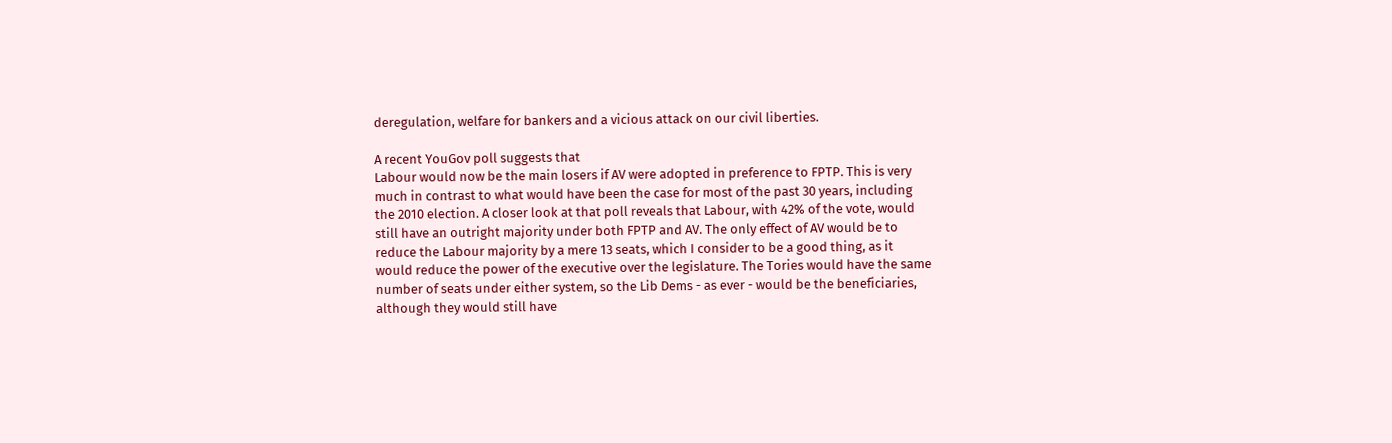deregulation, welfare for bankers and a vicious attack on our civil liberties.

A recent YouGov poll suggests that
Labour would now be the main losers if AV were adopted in preference to FPTP. This is very much in contrast to what would have been the case for most of the past 30 years, including the 2010 election. A closer look at that poll reveals that Labour, with 42% of the vote, would still have an outright majority under both FPTP and AV. The only effect of AV would be to reduce the Labour majority by a mere 13 seats, which I consider to be a good thing, as it would reduce the power of the executive over the legislature. The Tories would have the same number of seats under either system, so the Lib Dems - as ever - would be the beneficiaries, although they would still have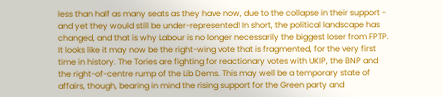less than half as many seats as they have now, due to the collapse in their support - and yet they would still be under-represented! In short, the political landscape has changed, and that is why Labour is no longer necessarily the biggest loser from FPTP. It looks like it may now be the right-wing vote that is fragmented, for the very first time in history. The Tories are fighting for reactionary votes with UKIP, the BNP and the right-of-centre rump of the Lib Dems. This may well be a temporary state of affairs, though, bearing in mind the rising support for the Green party and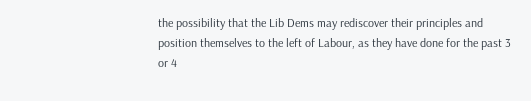the possibility that the Lib Dems may rediscover their principles and position themselves to the left of Labour, as they have done for the past 3 or 4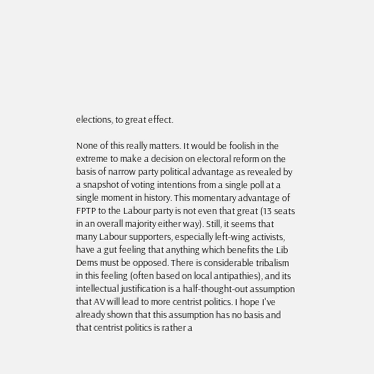elections, to great effect.

None of this really matters. It would be foolish in the extreme to make a decision on electoral reform on the basis of narrow party political advantage as revealed by a snapshot of voting intentions from a single poll at a single moment in history. This momentary advantage of FPTP to the Labour party is not even that great (13 seats in an overall majority either way). Still, it seems that many Labour supporters, especially left-wing activists, have a gut feeling that anything which benefits the Lib Dems must be opposed. There is considerable tribalism in this feeling (often based on local antipathies), and its intellectual justification is a half-thought-out assumption that AV will lead to more centrist politics. I hope I've already shown that this assumption has no basis and that centrist politics is rather a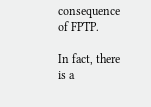consequence of FPTP.

In fact, there is a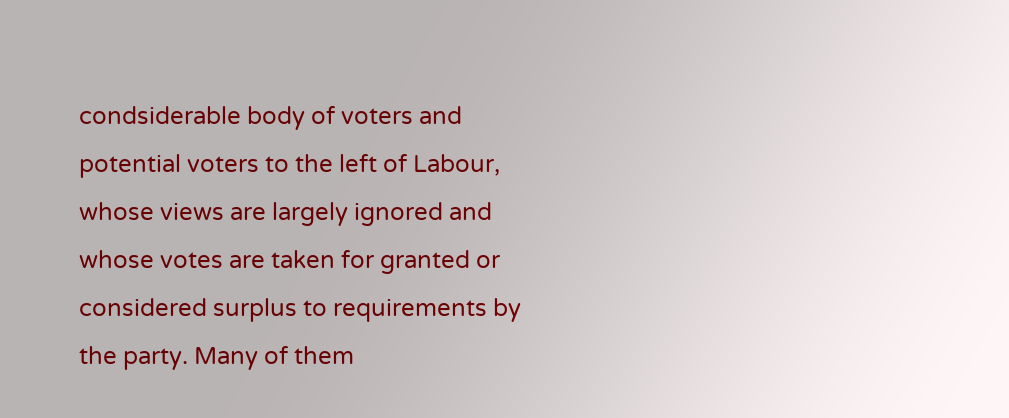condsiderable body of voters and potential voters to the left of Labour, whose views are largely ignored and whose votes are taken for granted or considered surplus to requirements by the party. Many of them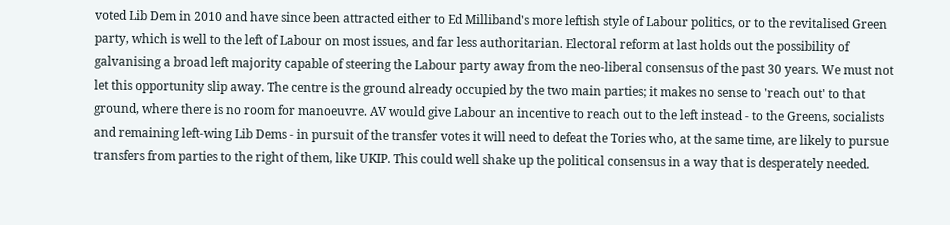voted Lib Dem in 2010 and have since been attracted either to Ed Milliband's more leftish style of Labour politics, or to the revitalised Green party, which is well to the left of Labour on most issues, and far less authoritarian. Electoral reform at last holds out the possibility of galvanising a broad left majority capable of steering the Labour party away from the neo-liberal consensus of the past 30 years. We must not let this opportunity slip away. The centre is the ground already occupied by the two main parties; it makes no sense to 'reach out' to that ground, where there is no room for manoeuvre. AV would give Labour an incentive to reach out to the left instead - to the Greens, socialists and remaining left-wing Lib Dems - in pursuit of the transfer votes it will need to defeat the Tories who, at the same time, are likely to pursue transfers from parties to the right of them, like UKIP. This could well shake up the political consensus in a way that is desperately needed.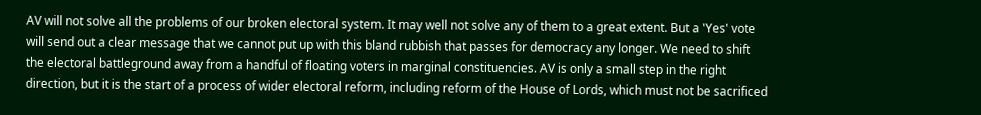AV will not solve all the problems of our broken electoral system. It may well not solve any of them to a great extent. But a 'Yes' vote will send out a clear message that we cannot put up with this bland rubbish that passes for democracy any longer. We need to shift the electoral battleground away from a handful of floating voters in marginal constituencies. AV is only a small step in the right direction, but it is the start of a process of wider electoral reform, including reform of the House of Lords, which must not be sacrificed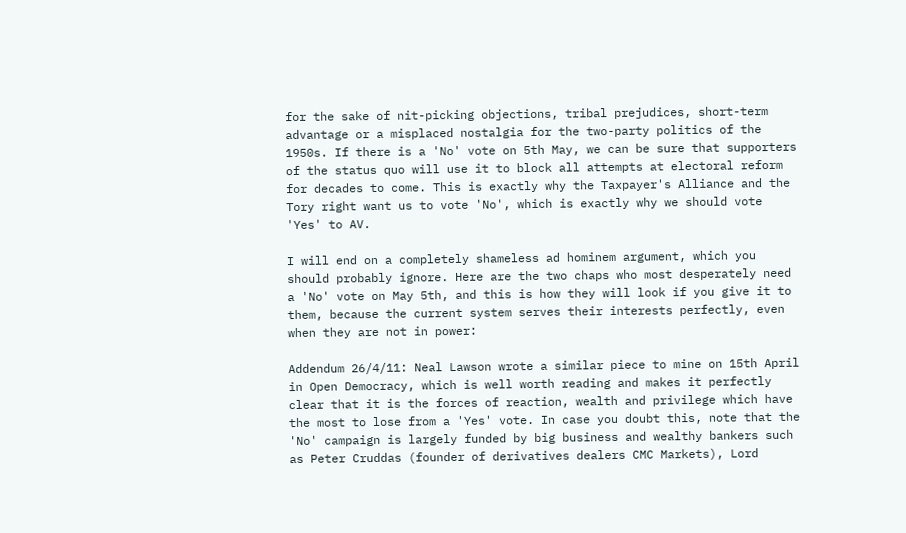for the sake of nit-picking objections, tribal prejudices, short-term advantage or a misplaced nostalgia for the two-party politics of the 1950s. If there is a 'No' vote on 5th May, we can be sure that supporters of the status quo will use it to block all attempts at electoral reform for decades to come. This is exactly why the Taxpayer's Alliance and the Tory right want us to vote 'No', which is exactly why we should vote 'Yes' to AV.

I will end on a completely shameless ad hominem argument, which you should probably ignore. Here are the two chaps who most desperately need a 'No' vote on May 5th, and this is how they will look if you give it to them, because the current system serves their interests perfectly, even when they are not in power:

Addendum 26/4/11: Neal Lawson wrote a similar piece to mine on 15th April in Open Democracy, which is well worth reading and makes it perfectly clear that it is the forces of reaction, wealth and privilege which have the most to lose from a 'Yes' vote. In case you doubt this, note that the 'No' campaign is largely funded by big business and wealthy bankers such as Peter Cruddas (founder of derivatives dealers CMC Markets), Lord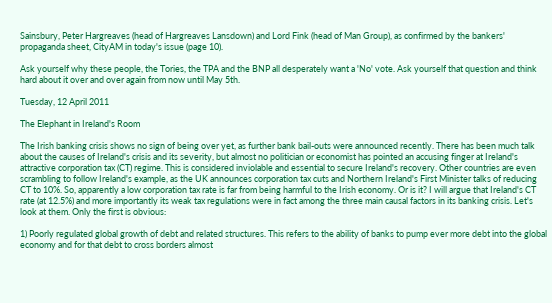Sainsbury, Peter Hargreaves (head of Hargreaves Lansdown) and Lord Fink (head of Man Group), as confirmed by the bankers' propaganda sheet, CityAM in today's issue (page 10).

Ask yourself why these people, the Tories, the TPA and the BNP all desperately want a 'No' vote. Ask yourself that question and think hard about it over and over again from now until May 5th.

Tuesday, 12 April 2011

The Elephant in Ireland's Room

The Irish banking crisis shows no sign of being over yet, as further bank bail-outs were announced recently. There has been much talk about the causes of Ireland's crisis and its severity, but almost no politician or economist has pointed an accusing finger at Ireland's attractive corporation tax (CT) regime. This is considered inviolable and essential to secure Ireland's recovery. Other countries are even scrambling to follow Ireland's example, as the UK announces corporation tax cuts and Northern Ireland's First Minister talks of reducing CT to 10%. So, apparently a low corporation tax rate is far from being harmful to the Irish economy. Or is it? I will argue that Ireland's CT rate (at 12.5%) and more importantly its weak tax regulations were in fact among the three main causal factors in its banking crisis. Let's look at them. Only the first is obvious:

1) Poorly regulated global growth of debt and related structures. This refers to the ability of banks to pump ever more debt into the global economy and for that debt to cross borders almost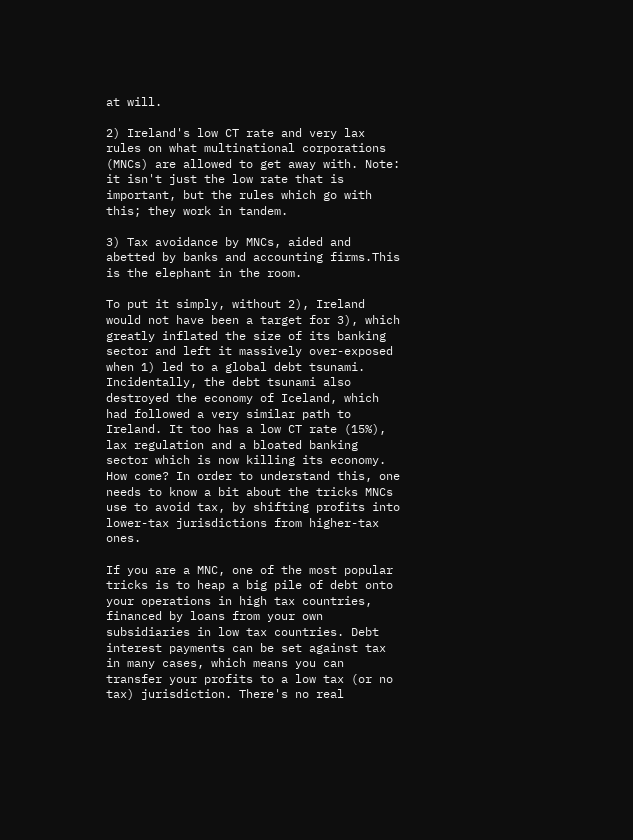at will.

2) Ireland's low CT rate and very lax rules on what multinational corporations (MNCs) are allowed to get away with. Note: it isn't just the low rate that is important, but the rules which go with this; they work in tandem.

3) Tax avoidance by MNCs, aided and abetted by banks and accounting firms.This is the elephant in the room.

To put it simply, without 2), Ireland would not have been a target for 3), which greatly inflated the size of its banking sector and left it massively over-exposed when 1) led to a global debt tsunami. Incidentally, the debt tsunami also destroyed the economy of Iceland, which had followed a very similar path to Ireland. It too has a low CT rate (15%), lax regulation and a bloated banking sector which is now killing its economy. How come? In order to understand this, one needs to know a bit about the tricks MNCs use to avoid tax, by shifting profits into lower-tax jurisdictions from higher-tax ones.

If you are a MNC, one of the most popular tricks is to heap a big pile of debt onto your operations in high tax countries, financed by loans from your own subsidiaries in low tax countries. Debt interest payments can be set against tax in many cases, which means you can transfer your profits to a low tax (or no tax) jurisdiction. There's no real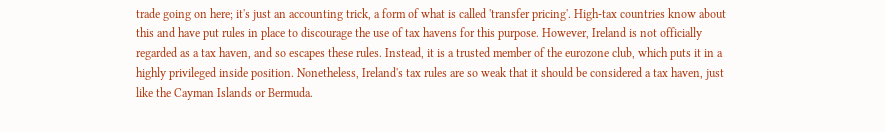trade going on here; it's just an accounting trick, a form of what is called 'transfer pricing'. High-tax countries know about this and have put rules in place to discourage the use of tax havens for this purpose. However, Ireland is not officially regarded as a tax haven, and so escapes these rules. Instead, it is a trusted member of the eurozone club, which puts it in a highly privileged inside position. Nonetheless, Ireland's tax rules are so weak that it should be considered a tax haven, just like the Cayman Islands or Bermuda.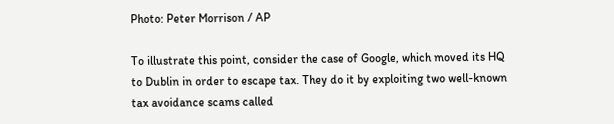Photo: Peter Morrison / AP

To illustrate this point, consider the case of Google, which moved its HQ to Dublin in order to escape tax. They do it by exploiting two well-known tax avoidance scams called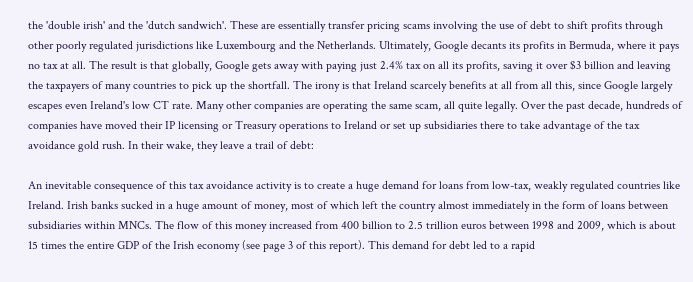the 'double irish' and the 'dutch sandwich'. These are essentially transfer pricing scams involving the use of debt to shift profits through other poorly regulated jurisdictions like Luxembourg and the Netherlands. Ultimately, Google decants its profits in Bermuda, where it pays no tax at all. The result is that globally, Google gets away with paying just 2.4% tax on all its profits, saving it over $3 billion and leaving the taxpayers of many countries to pick up the shortfall. The irony is that Ireland scarcely benefits at all from all this, since Google largely escapes even Ireland's low CT rate. Many other companies are operating the same scam, all quite legally. Over the past decade, hundreds of companies have moved their IP licensing or Treasury operations to Ireland or set up subsidiaries there to take advantage of the tax avoidance gold rush. In their wake, they leave a trail of debt:

An inevitable consequence of this tax avoidance activity is to create a huge demand for loans from low-tax, weakly regulated countries like Ireland. Irish banks sucked in a huge amount of money, most of which left the country almost immediately in the form of loans between subsidiaries within MNCs. The flow of this money increased from 400 billion to 2.5 trillion euros between 1998 and 2009, which is about 15 times the entire GDP of the Irish economy (see page 3 of this report). This demand for debt led to a rapid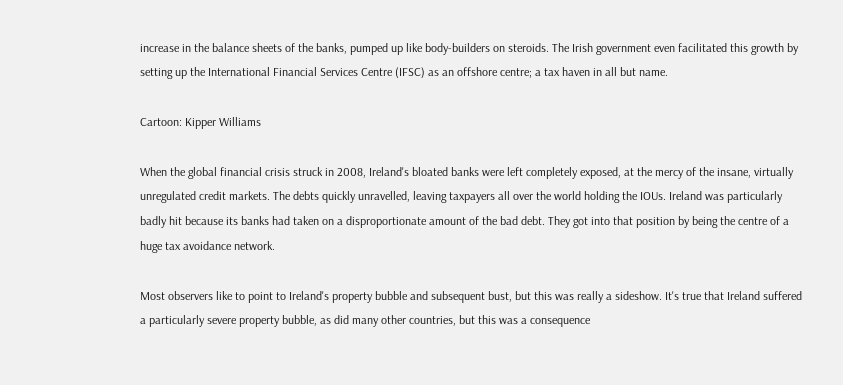increase in the balance sheets of the banks, pumped up like body-builders on steroids. The Irish government even facilitated this growth by setting up the International Financial Services Centre (IFSC) as an offshore centre; a tax haven in all but name.

Cartoon: Kipper Williams

When the global financial crisis struck in 2008, Ireland's bloated banks were left completely exposed, at the mercy of the insane, virtually unregulated credit markets. The debts quickly unravelled, leaving taxpayers all over the world holding the IOUs. Ireland was particularly badly hit because its banks had taken on a disproportionate amount of the bad debt. They got into that position by being the centre of a huge tax avoidance network.

Most observers like to point to Ireland's property bubble and subsequent bust, but this was really a sideshow. It's true that Ireland suffered a particularly severe property bubble, as did many other countries, but this was a consequence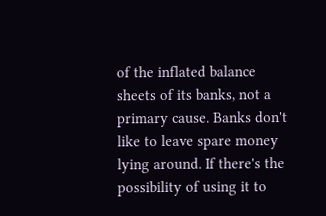of the inflated balance sheets of its banks, not a primary cause. Banks don't like to leave spare money lying around. If there's the possibility of using it to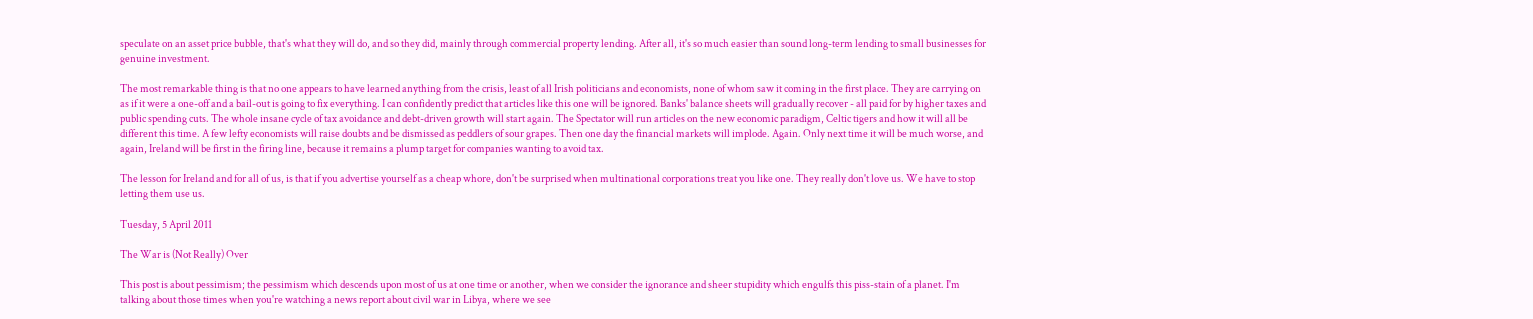speculate on an asset price bubble, that's what they will do, and so they did, mainly through commercial property lending. After all, it's so much easier than sound long-term lending to small businesses for genuine investment.

The most remarkable thing is that no one appears to have learned anything from the crisis, least of all Irish politicians and economists, none of whom saw it coming in the first place. They are carrying on as if it were a one-off and a bail-out is going to fix everything. I can confidently predict that articles like this one will be ignored. Banks' balance sheets will gradually recover - all paid for by higher taxes and public spending cuts. The whole insane cycle of tax avoidance and debt-driven growth will start again. The Spectator will run articles on the new economic paradigm, Celtic tigers and how it will all be different this time. A few lefty economists will raise doubts and be dismissed as peddlers of sour grapes. Then one day the financial markets will implode. Again. Only next time it will be much worse, and again, Ireland will be first in the firing line, because it remains a plump target for companies wanting to avoid tax.

The lesson for Ireland and for all of us, is that if you advertise yourself as a cheap whore, don't be surprised when multinational corporations treat you like one. They really don't love us. We have to stop letting them use us.

Tuesday, 5 April 2011

The War is (Not Really) Over

This post is about pessimism; the pessimism which descends upon most of us at one time or another, when we consider the ignorance and sheer stupidity which engulfs this piss-stain of a planet. I'm talking about those times when you're watching a news report about civil war in Libya, where we see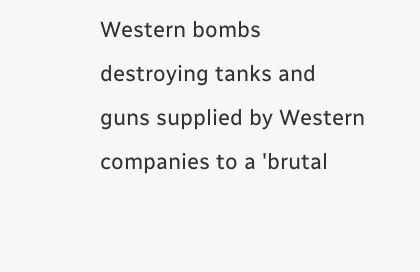Western bombs destroying tanks and guns supplied by Western companies to a 'brutal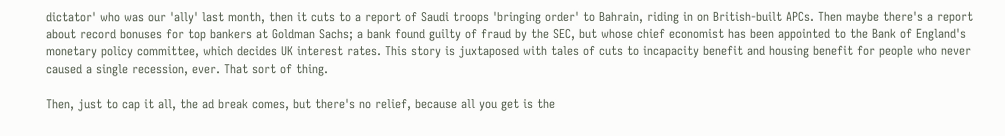dictator' who was our 'ally' last month, then it cuts to a report of Saudi troops 'bringing order' to Bahrain, riding in on British-built APCs. Then maybe there's a report about record bonuses for top bankers at Goldman Sachs; a bank found guilty of fraud by the SEC, but whose chief economist has been appointed to the Bank of England's monetary policy committee, which decides UK interest rates. This story is juxtaposed with tales of cuts to incapacity benefit and housing benefit for people who never caused a single recession, ever. That sort of thing.

Then, just to cap it all, the ad break comes, but there's no relief, because all you get is the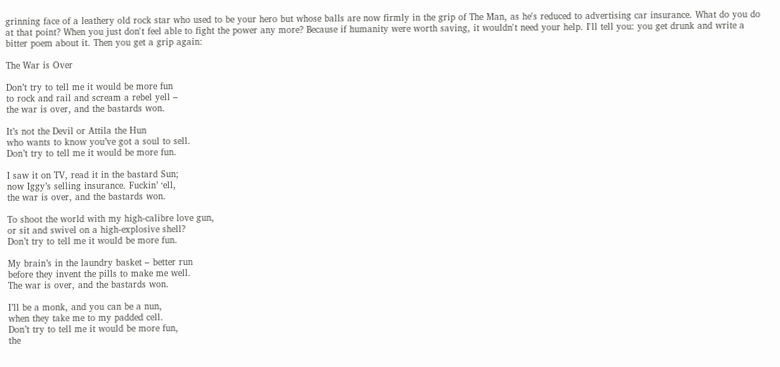grinning face of a leathery old rock star who used to be your hero but whose balls are now firmly in the grip of The Man, as he's reduced to advertising car insurance. What do you do at that point? When you just don't feel able to fight the power any more? Because if humanity were worth saving, it wouldn't need your help. I'll tell you: you get drunk and write a bitter poem about it. Then you get a grip again:

The War is Over

Don’t try to tell me it would be more fun
to rock and rail and scream a rebel yell –
the war is over, and the bastards won.

It’s not the Devil or Attila the Hun
who wants to know you’ve got a soul to sell.
Don’t try to tell me it would be more fun.

I saw it on TV, read it in the bastard Sun;
now Iggy’s selling insurance. Fuckin’ ‘ell,
the war is over, and the bastards won.

To shoot the world with my high-calibre love gun,
or sit and swivel on a high-explosive shell?
Don’t try to tell me it would be more fun.

My brain’s in the laundry basket – better run
before they invent the pills to make me well.
The war is over, and the bastards won.

I’ll be a monk, and you can be a nun,
when they take me to my padded cell.
Don’t try to tell me it would be more fun,
the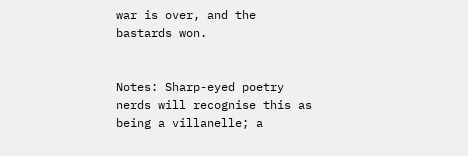war is over, and the bastards won.


Notes: Sharp-eyed poetry nerds will recognise this as being a villanelle; a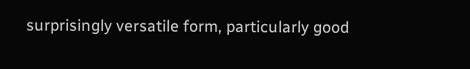surprisingly versatile form, particularly good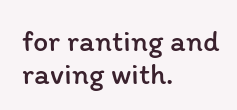for ranting and raving with.